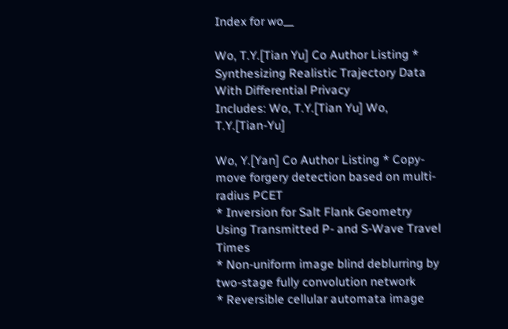Index for wo__

Wo, T.Y.[Tian Yu] Co Author Listing * Synthesizing Realistic Trajectory Data With Differential Privacy
Includes: Wo, T.Y.[Tian Yu] Wo, T.Y.[Tian-Yu]

Wo, Y.[Yan] Co Author Listing * Copy-move forgery detection based on multi-radius PCET
* Inversion for Salt Flank Geometry Using Transmitted P- and S-Wave Travel Times
* Non-uniform image blind deblurring by two-stage fully convolution network
* Reversible cellular automata image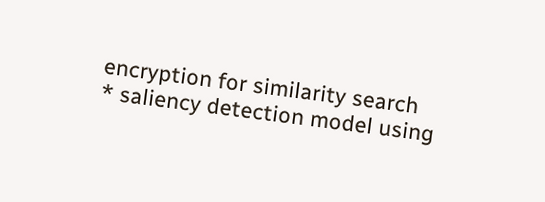encryption for similarity search
* saliency detection model using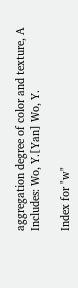aggregation degree of color and texture, A
Includes: Wo, Y.[Yan] Wo, Y.

Index for "w"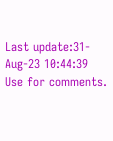Last update:31-Aug-23 10:44:39
Use for comments.